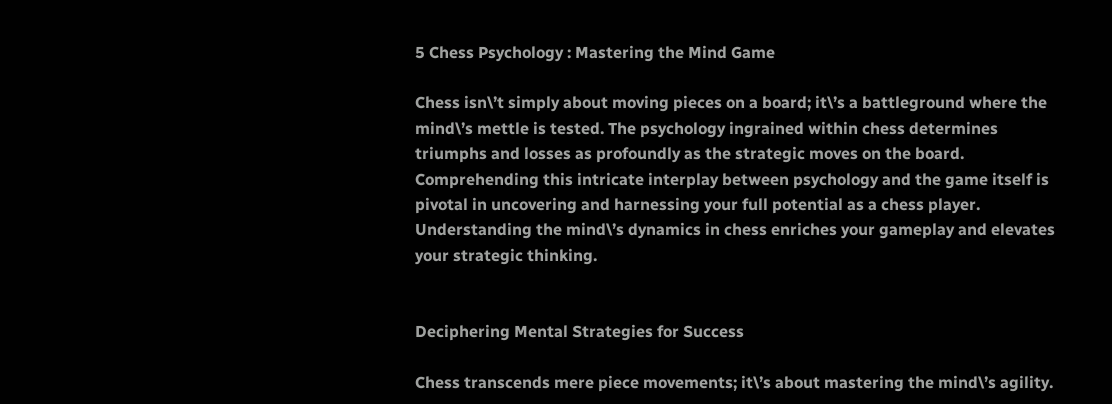5 Chess Psychology : Mastering the Mind Game

Chess isn\’t simply about moving pieces on a board; it\’s a battleground where the mind\’s mettle is tested. The psychology ingrained within chess determines triumphs and losses as profoundly as the strategic moves on the board. Comprehending this intricate interplay between psychology and the game itself is pivotal in uncovering and harnessing your full potential as a chess player. Understanding the mind\’s dynamics in chess enriches your gameplay and elevates your strategic thinking.


Deciphering Mental Strategies for Success

Chess transcends mere piece movements; it\’s about mastering the mind\’s agility.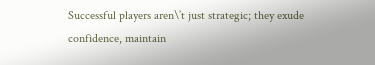Successful players aren\’t just strategic; they exude confidence, maintain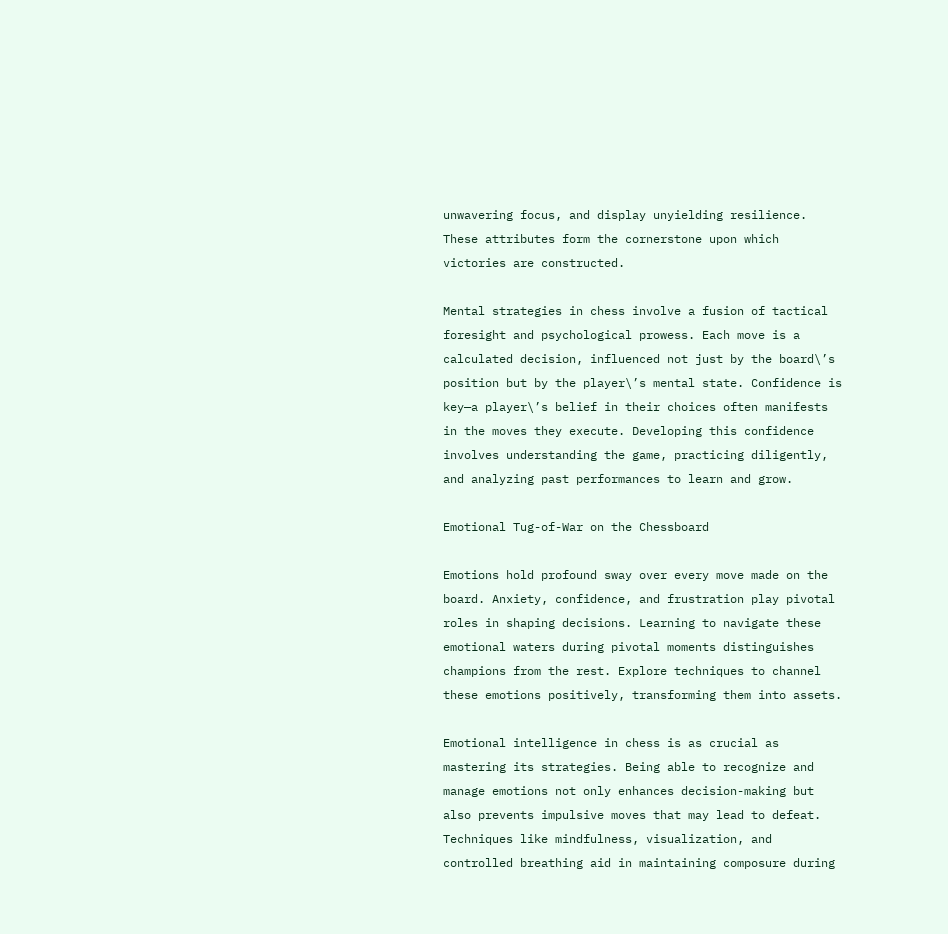unwavering focus, and display unyielding resilience. These attributes form the cornerstone upon which victories are constructed.

Mental strategies in chess involve a fusion of tactical foresight and psychological prowess. Each move is a calculated decision, influenced not just by the board\’s position but by the player\’s mental state. Confidence is key—a player\’s belief in their choices often manifests in the moves they execute. Developing this confidence involves understanding the game, practicing diligently, and analyzing past performances to learn and grow.

Emotional Tug-of-War on the Chessboard

Emotions hold profound sway over every move made on the board. Anxiety, confidence, and frustration play pivotal roles in shaping decisions. Learning to navigate these emotional waters during pivotal moments distinguishes champions from the rest. Explore techniques to channel these emotions positively, transforming them into assets.

Emotional intelligence in chess is as crucial as mastering its strategies. Being able to recognize and manage emotions not only enhances decision-making but also prevents impulsive moves that may lead to defeat. Techniques like mindfulness, visualization, and controlled breathing aid in maintaining composure during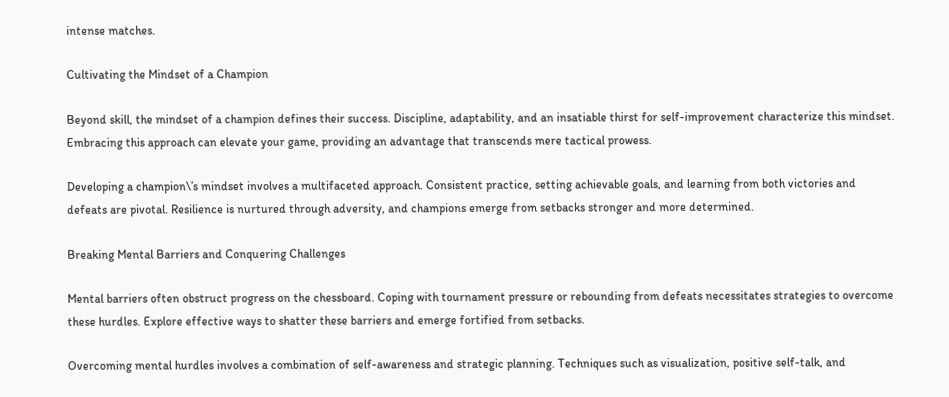intense matches.

Cultivating the Mindset of a Champion

Beyond skill, the mindset of a champion defines their success. Discipline, adaptability, and an insatiable thirst for self-improvement characterize this mindset. Embracing this approach can elevate your game, providing an advantage that transcends mere tactical prowess.

Developing a champion\’s mindset involves a multifaceted approach. Consistent practice, setting achievable goals, and learning from both victories and defeats are pivotal. Resilience is nurtured through adversity, and champions emerge from setbacks stronger and more determined.

Breaking Mental Barriers and Conquering Challenges

Mental barriers often obstruct progress on the chessboard. Coping with tournament pressure or rebounding from defeats necessitates strategies to overcome these hurdles. Explore effective ways to shatter these barriers and emerge fortified from setbacks.

Overcoming mental hurdles involves a combination of self-awareness and strategic planning. Techniques such as visualization, positive self-talk, and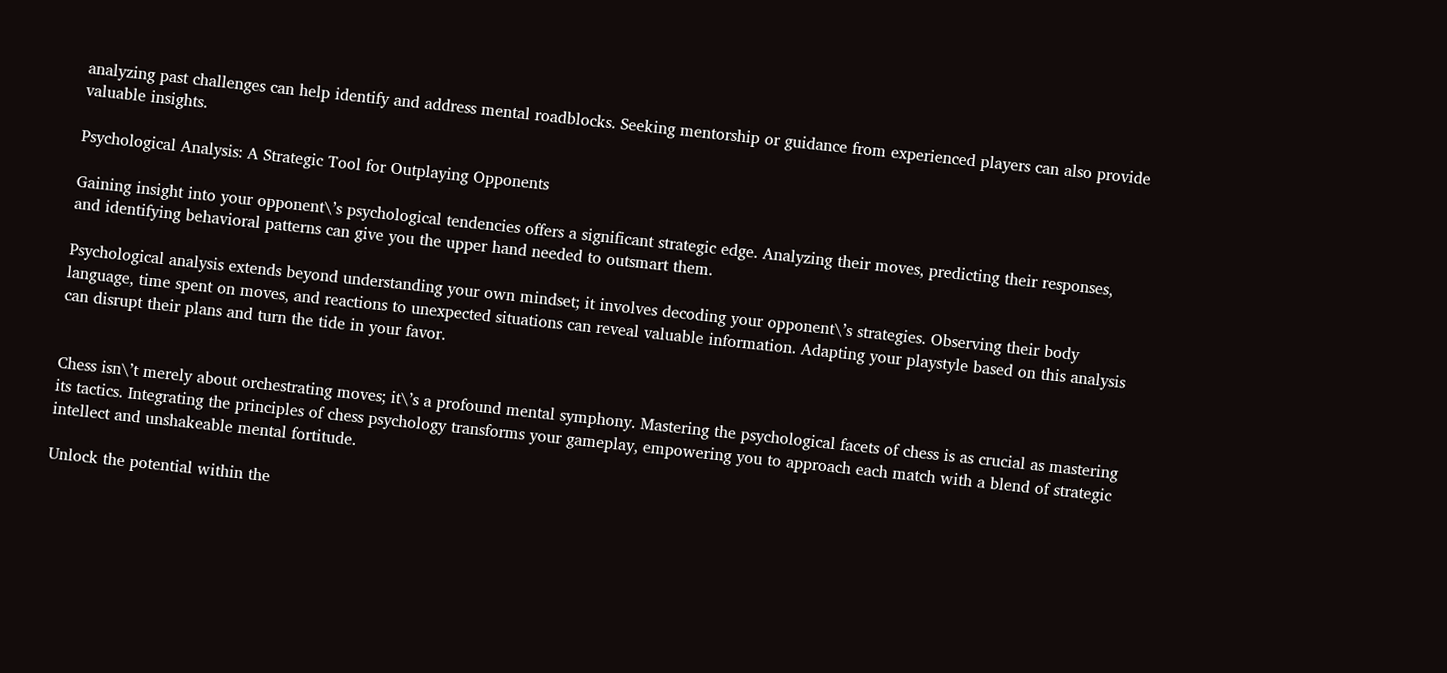analyzing past challenges can help identify and address mental roadblocks. Seeking mentorship or guidance from experienced players can also provide valuable insights.

Psychological Analysis: A Strategic Tool for Outplaying Opponents

Gaining insight into your opponent\’s psychological tendencies offers a significant strategic edge. Analyzing their moves, predicting their responses, and identifying behavioral patterns can give you the upper hand needed to outsmart them.

Psychological analysis extends beyond understanding your own mindset; it involves decoding your opponent\’s strategies. Observing their body language, time spent on moves, and reactions to unexpected situations can reveal valuable information. Adapting your playstyle based on this analysis can disrupt their plans and turn the tide in your favor.


Chess isn\’t merely about orchestrating moves; it\’s a profound mental symphony. Mastering the psychological facets of chess is as crucial as mastering its tactics. Integrating the principles of chess psychology transforms your gameplay, empowering you to approach each match with a blend of strategic intellect and unshakeable mental fortitude.

Unlock the potential within the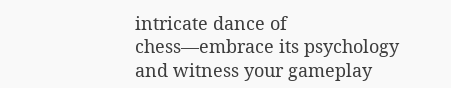intricate dance of chess—embrace its psychology and witness your gameplay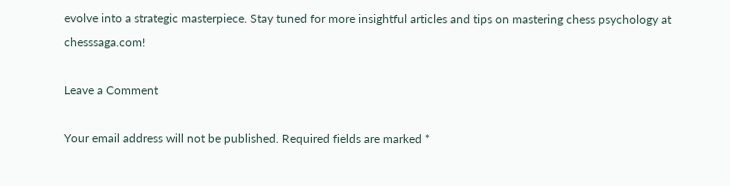evolve into a strategic masterpiece. Stay tuned for more insightful articles and tips on mastering chess psychology at chesssaga.com!

Leave a Comment

Your email address will not be published. Required fields are marked *